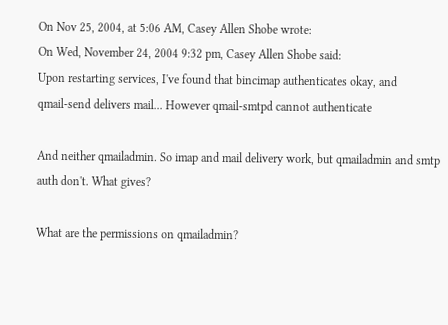On Nov 25, 2004, at 5:06 AM, Casey Allen Shobe wrote:
On Wed, November 24, 2004 9:32 pm, Casey Allen Shobe said:
Upon restarting services, I've found that bincimap authenticates okay, and
qmail-send delivers mail... However qmail-smtpd cannot authenticate

And neither qmailadmin. So imap and mail delivery work, but qmailadmin and smtp auth don't. What gives?

What are the permissions on qmailadmin?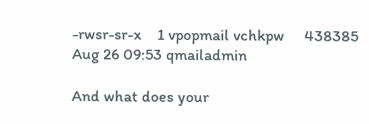-rwsr-sr-x    1 vpopmail vchkpw     438385 Aug 26 09:53 qmailadmin

And what does your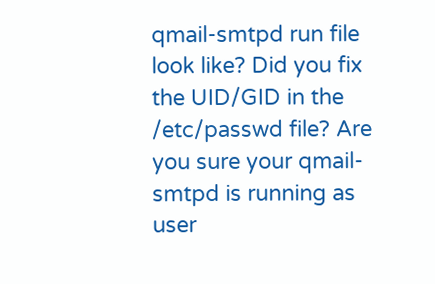qmail-smtpd run file look like? Did you fix the UID/GID in the /etc/passwd file? Are you sure your qmail-smtpd is running as user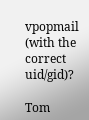vpopmail (with the correct uid/gid)?

Tom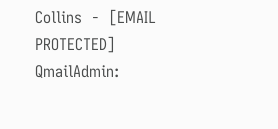Collins  -  [EMAIL PROTECTED]
QmailAdmin: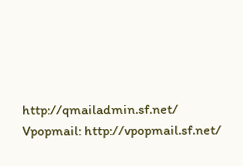http://qmailadmin.sf.net/  Vpopmail: http://vpopmail.sf.net/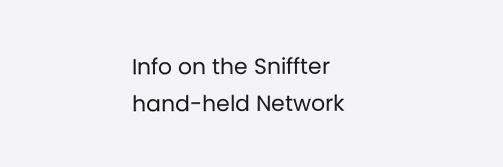Info on the Sniffter hand-held Network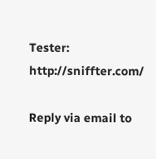Tester: http://sniffter.com/

Reply via email to